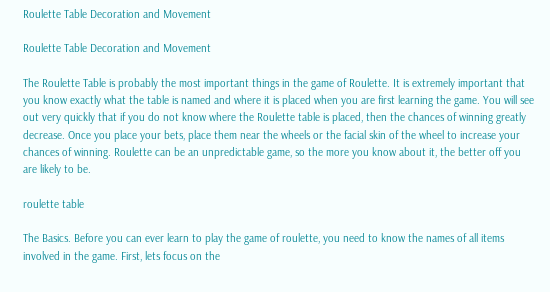Roulette Table Decoration and Movement

Roulette Table Decoration and Movement

The Roulette Table is probably the most important things in the game of Roulette. It is extremely important that you know exactly what the table is named and where it is placed when you are first learning the game. You will see out very quickly that if you do not know where the Roulette table is placed, then the chances of winning greatly decrease. Once you place your bets, place them near the wheels or the facial skin of the wheel to increase your chances of winning. Roulette can be an unpredictable game, so the more you know about it, the better off you are likely to be.

roulette table

The Basics. Before you can ever learn to play the game of roulette, you need to know the names of all items involved in the game. First, lets focus on the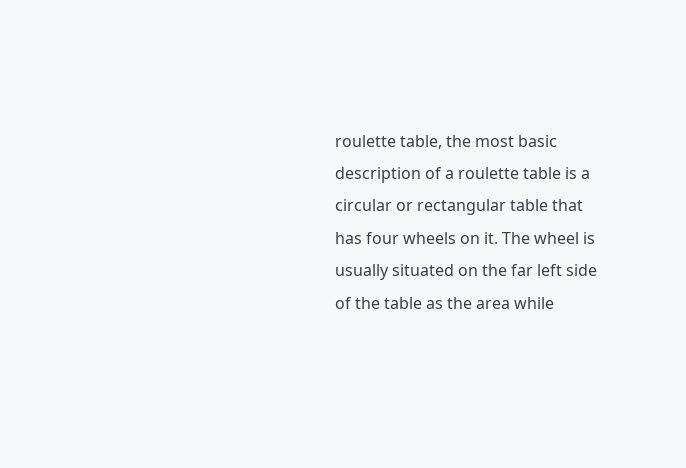roulette table, the most basic description of a roulette table is a circular or rectangular table that has four wheels on it. The wheel is usually situated on the far left side of the table as the area while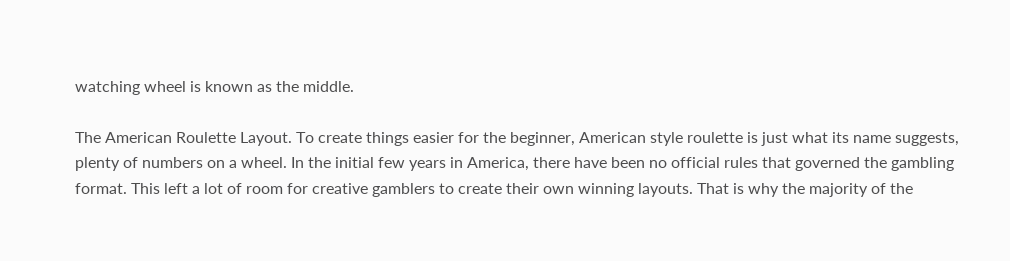watching wheel is known as the middle.

The American Roulette Layout. To create things easier for the beginner, American style roulette is just what its name suggests, plenty of numbers on a wheel. In the initial few years in America, there have been no official rules that governed the gambling format. This left a lot of room for creative gamblers to create their own winning layouts. That is why the majority of the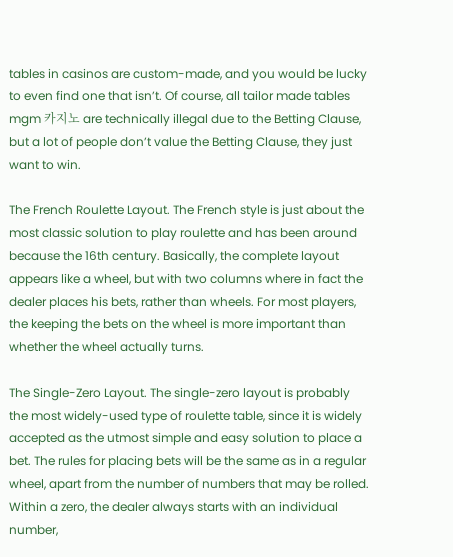tables in casinos are custom-made, and you would be lucky to even find one that isn’t. Of course, all tailor made tables mgm 카지노 are technically illegal due to the Betting Clause, but a lot of people don’t value the Betting Clause, they just want to win.

The French Roulette Layout. The French style is just about the most classic solution to play roulette and has been around because the 16th century. Basically, the complete layout appears like a wheel, but with two columns where in fact the dealer places his bets, rather than wheels. For most players, the keeping the bets on the wheel is more important than whether the wheel actually turns.

The Single-Zero Layout. The single-zero layout is probably the most widely-used type of roulette table, since it is widely accepted as the utmost simple and easy solution to place a bet. The rules for placing bets will be the same as in a regular wheel, apart from the number of numbers that may be rolled. Within a zero, the dealer always starts with an individual number,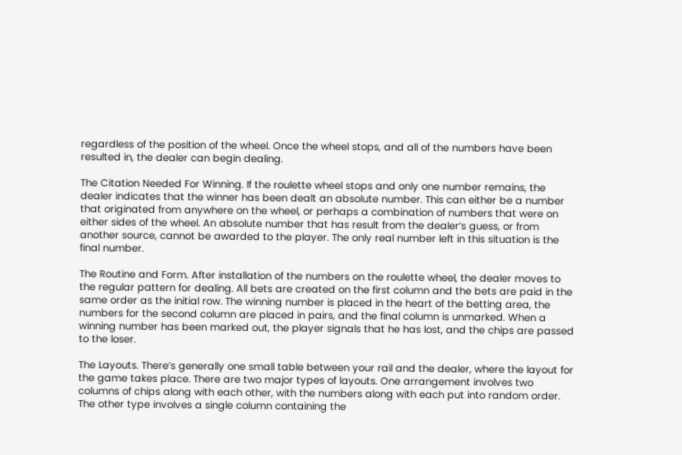regardless of the position of the wheel. Once the wheel stops, and all of the numbers have been resulted in, the dealer can begin dealing.

The Citation Needed For Winning. If the roulette wheel stops and only one number remains, the dealer indicates that the winner has been dealt an absolute number. This can either be a number that originated from anywhere on the wheel, or perhaps a combination of numbers that were on either sides of the wheel. An absolute number that has result from the dealer’s guess, or from another source, cannot be awarded to the player. The only real number left in this situation is the final number.

The Routine and Form. After installation of the numbers on the roulette wheel, the dealer moves to the regular pattern for dealing. All bets are created on the first column and the bets are paid in the same order as the initial row. The winning number is placed in the heart of the betting area, the numbers for the second column are placed in pairs, and the final column is unmarked. When a winning number has been marked out, the player signals that he has lost, and the chips are passed to the loser.

The Layouts. There’s generally one small table between your rail and the dealer, where the layout for the game takes place. There are two major types of layouts. One arrangement involves two columns of chips along with each other, with the numbers along with each put into random order. The other type involves a single column containing the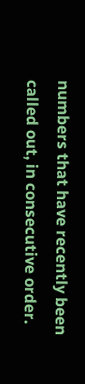numbers that have recently been called out, in consecutive order.